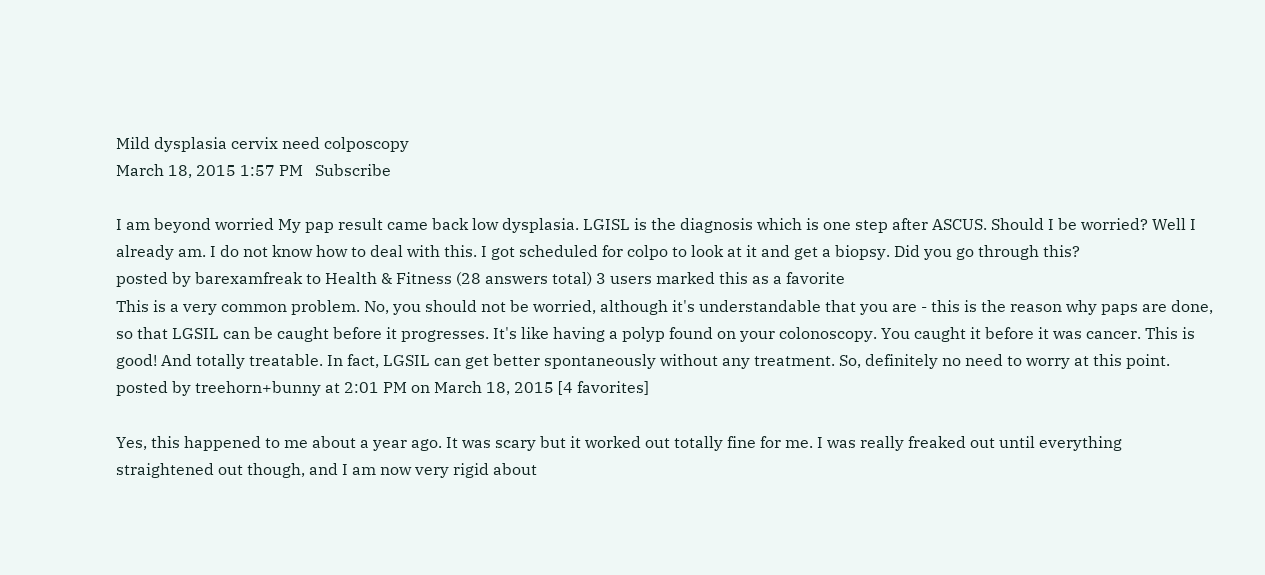Mild dysplasia cervix need colposcopy
March 18, 2015 1:57 PM   Subscribe

I am beyond worried My pap result came back low dysplasia. LGISL is the diagnosis which is one step after ASCUS. Should I be worried? Well I already am. I do not know how to deal with this. I got scheduled for colpo to look at it and get a biopsy. Did you go through this?
posted by barexamfreak to Health & Fitness (28 answers total) 3 users marked this as a favorite
This is a very common problem. No, you should not be worried, although it's understandable that you are - this is the reason why paps are done, so that LGSIL can be caught before it progresses. It's like having a polyp found on your colonoscopy. You caught it before it was cancer. This is good! And totally treatable. In fact, LGSIL can get better spontaneously without any treatment. So, definitely no need to worry at this point.
posted by treehorn+bunny at 2:01 PM on March 18, 2015 [4 favorites]

Yes, this happened to me about a year ago. It was scary but it worked out totally fine for me. I was really freaked out until everything straightened out though, and I am now very rigid about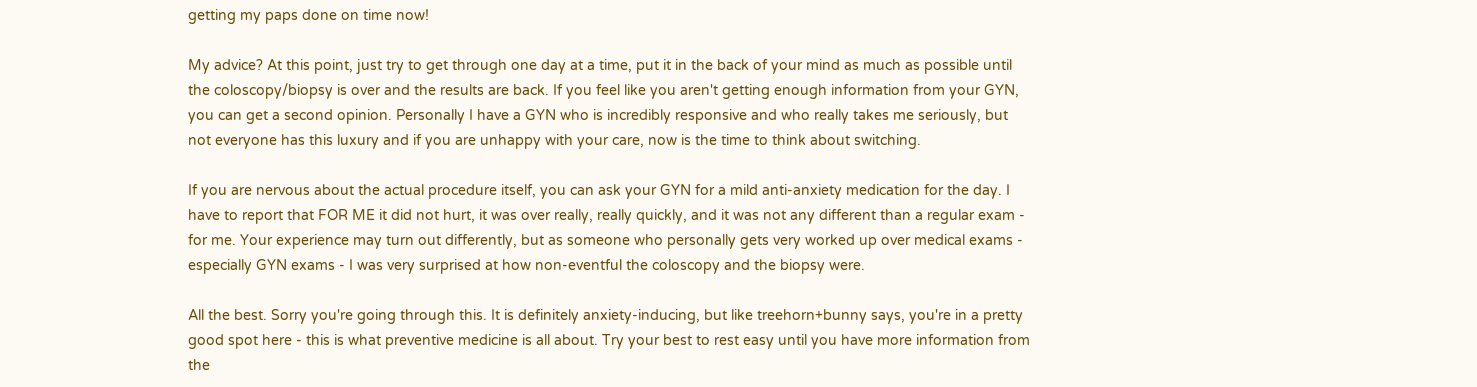getting my paps done on time now!

My advice? At this point, just try to get through one day at a time, put it in the back of your mind as much as possible until the coloscopy/biopsy is over and the results are back. If you feel like you aren't getting enough information from your GYN, you can get a second opinion. Personally I have a GYN who is incredibly responsive and who really takes me seriously, but not everyone has this luxury and if you are unhappy with your care, now is the time to think about switching.

If you are nervous about the actual procedure itself, you can ask your GYN for a mild anti-anxiety medication for the day. I have to report that FOR ME it did not hurt, it was over really, really quickly, and it was not any different than a regular exam - for me. Your experience may turn out differently, but as someone who personally gets very worked up over medical exams - especially GYN exams - I was very surprised at how non-eventful the coloscopy and the biopsy were.

All the best. Sorry you're going through this. It is definitely anxiety-inducing, but like treehorn+bunny says, you're in a pretty good spot here - this is what preventive medicine is all about. Try your best to rest easy until you have more information from the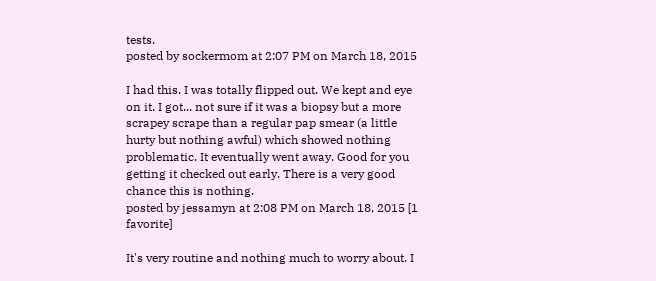tests.
posted by sockermom at 2:07 PM on March 18, 2015

I had this. I was totally flipped out. We kept and eye on it. I got... not sure if it was a biopsy but a more scrapey scrape than a regular pap smear (a little hurty but nothing awful) which showed nothing problematic. It eventually went away. Good for you getting it checked out early. There is a very good chance this is nothing.
posted by jessamyn at 2:08 PM on March 18, 2015 [1 favorite]

It's very routine and nothing much to worry about. I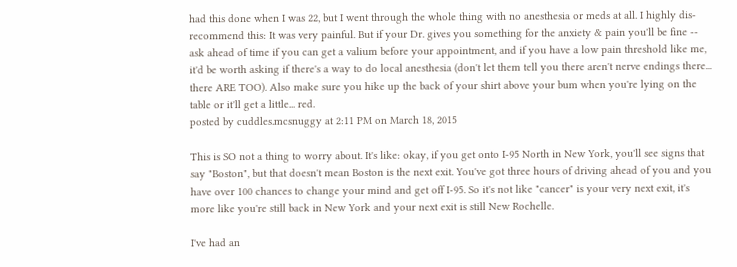had this done when I was 22, but I went through the whole thing with no anesthesia or meds at all. I highly dis-recommend this: It was very painful. But if your Dr. gives you something for the anxiety & pain you'll be fine -- ask ahead of time if you can get a valium before your appointment, and if you have a low pain threshold like me, it'd be worth asking if there's a way to do local anesthesia (don't let them tell you there aren't nerve endings there... there ARE TOO). Also make sure you hike up the back of your shirt above your bum when you're lying on the table or it'll get a little... red.
posted by cuddles.mcsnuggy at 2:11 PM on March 18, 2015

This is SO not a thing to worry about. It's like: okay, if you get onto I-95 North in New York, you'll see signs that say "Boston", but that doesn't mean Boston is the next exit. You've got three hours of driving ahead of you and you have over 100 chances to change your mind and get off I-95. So it's not like "cancer" is your very next exit, it's more like you're still back in New York and your next exit is still New Rochelle.

I've had an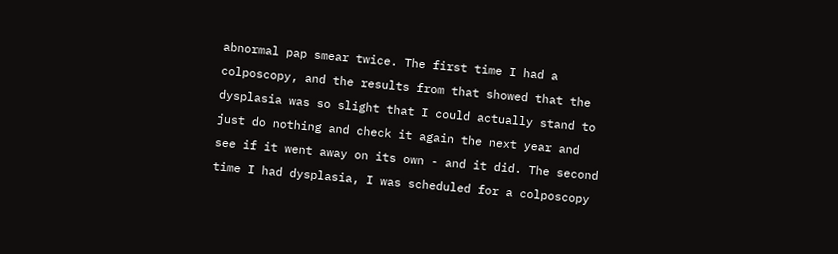abnormal pap smear twice. The first time I had a colposcopy, and the results from that showed that the dysplasia was so slight that I could actually stand to just do nothing and check it again the next year and see if it went away on its own - and it did. The second time I had dysplasia, I was scheduled for a colposcopy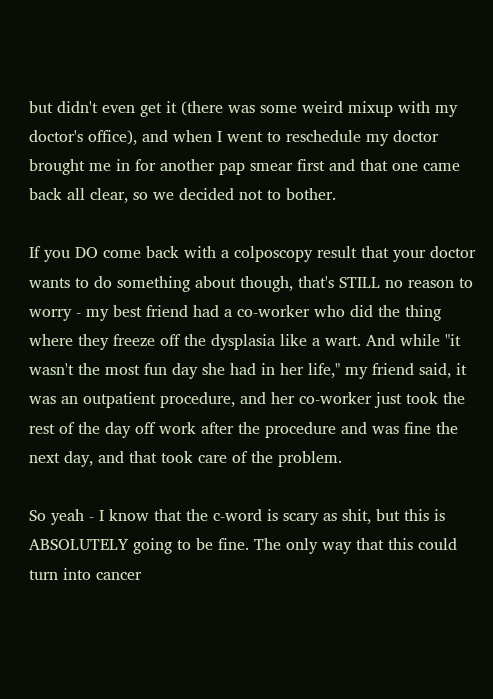but didn't even get it (there was some weird mixup with my doctor's office), and when I went to reschedule my doctor brought me in for another pap smear first and that one came back all clear, so we decided not to bother.

If you DO come back with a colposcopy result that your doctor wants to do something about though, that's STILL no reason to worry - my best friend had a co-worker who did the thing where they freeze off the dysplasia like a wart. And while "it wasn't the most fun day she had in her life," my friend said, it was an outpatient procedure, and her co-worker just took the rest of the day off work after the procedure and was fine the next day, and that took care of the problem.

So yeah - I know that the c-word is scary as shit, but this is ABSOLUTELY going to be fine. The only way that this could turn into cancer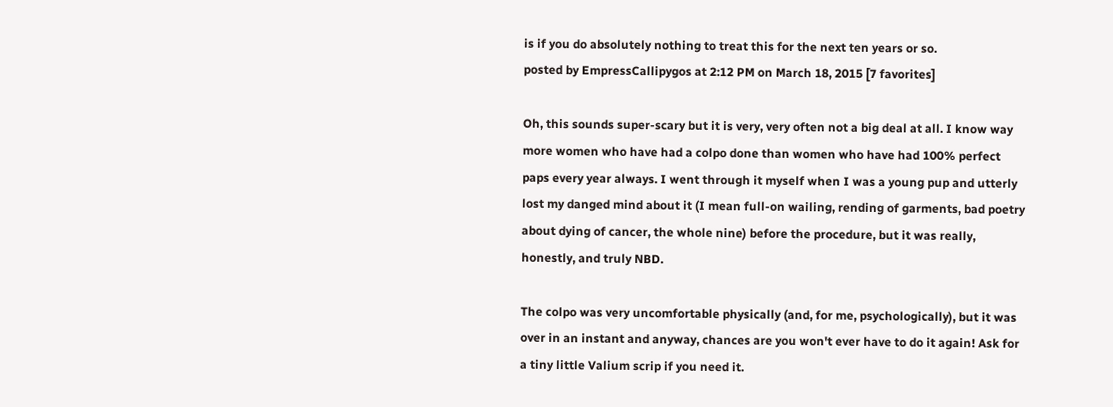is if you do absolutely nothing to treat this for the next ten years or so.
posted by EmpressCallipygos at 2:12 PM on March 18, 2015 [7 favorites]

Oh, this sounds super-scary but it is very, very often not a big deal at all. I know way more women who have had a colpo done than women who have had 100% perfect paps every year always. I went through it myself when I was a young pup and utterly lost my danged mind about it (I mean full-on wailing, rending of garments, bad poetry about dying of cancer, the whole nine) before the procedure, but it was really, honestly, and truly NBD.

The colpo was very uncomfortable physically (and, for me, psychologically), but it was over in an instant and anyway, chances are you won't ever have to do it again! Ask for a tiny little Valium scrip if you need it.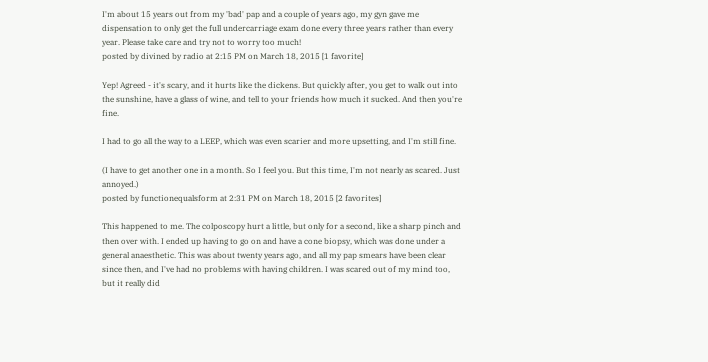I'm about 15 years out from my 'bad' pap and a couple of years ago, my gyn gave me dispensation to only get the full undercarriage exam done every three years rather than every year. Please take care and try not to worry too much!
posted by divined by radio at 2:15 PM on March 18, 2015 [1 favorite]

Yep! Agreed - it's scary, and it hurts like the dickens. But quickly after, you get to walk out into the sunshine, have a glass of wine, and tell to your friends how much it sucked. And then you're fine.

I had to go all the way to a LEEP, which was even scarier and more upsetting, and I'm still fine.

(I have to get another one in a month. So I feel you. But this time, I'm not nearly as scared. Just annoyed.)
posted by functionequalsform at 2:31 PM on March 18, 2015 [2 favorites]

This happened to me. The colposcopy hurt a little, but only for a second, like a sharp pinch and then over with. I ended up having to go on and have a cone biopsy, which was done under a general anaesthetic. This was about twenty years ago, and all my pap smears have been clear since then, and I've had no problems with having children. I was scared out of my mind too, but it really did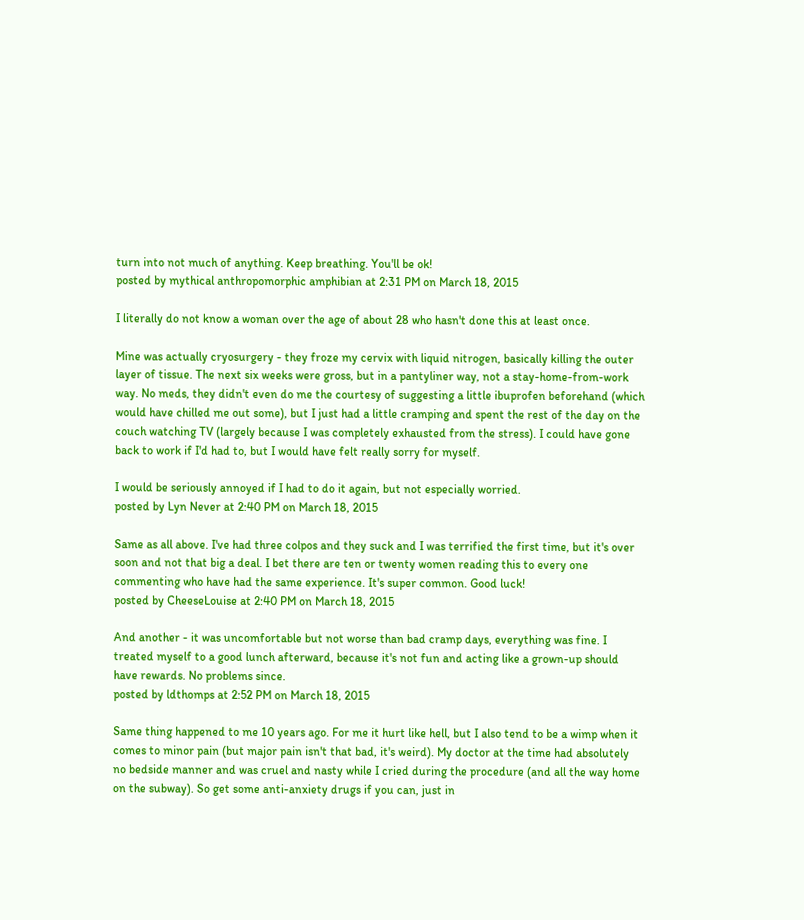turn into not much of anything. Keep breathing. You'll be ok!
posted by mythical anthropomorphic amphibian at 2:31 PM on March 18, 2015

I literally do not know a woman over the age of about 28 who hasn't done this at least once.

Mine was actually cryosurgery - they froze my cervix with liquid nitrogen, basically killing the outer layer of tissue. The next six weeks were gross, but in a pantyliner way, not a stay-home-from-work way. No meds, they didn't even do me the courtesy of suggesting a little ibuprofen beforehand (which would have chilled me out some), but I just had a little cramping and spent the rest of the day on the couch watching TV (largely because I was completely exhausted from the stress). I could have gone back to work if I'd had to, but I would have felt really sorry for myself.

I would be seriously annoyed if I had to do it again, but not especially worried.
posted by Lyn Never at 2:40 PM on March 18, 2015

Same as all above. I've had three colpos and they suck and I was terrified the first time, but it's over soon and not that big a deal. I bet there are ten or twenty women reading this to every one commenting who have had the same experience. It's super common. Good luck!
posted by CheeseLouise at 2:40 PM on March 18, 2015

And another - it was uncomfortable but not worse than bad cramp days, everything was fine. I treated myself to a good lunch afterward, because it's not fun and acting like a grown-up should have rewards. No problems since.
posted by ldthomps at 2:52 PM on March 18, 2015

Same thing happened to me 10 years ago. For me it hurt like hell, but I also tend to be a wimp when it comes to minor pain (but major pain isn't that bad, it's weird). My doctor at the time had absolutely no bedside manner and was cruel and nasty while I cried during the procedure (and all the way home on the subway). So get some anti-anxiety drugs if you can, just in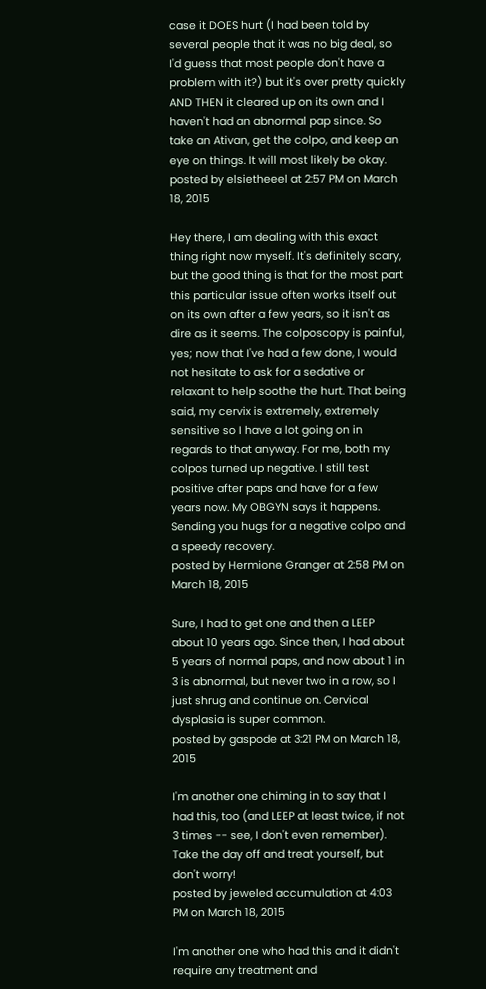case it DOES hurt (I had been told by several people that it was no big deal, so I'd guess that most people don't have a problem with it?) but it's over pretty quickly AND THEN it cleared up on its own and I haven't had an abnormal pap since. So take an Ativan, get the colpo, and keep an eye on things. It will most likely be okay.
posted by elsietheeel at 2:57 PM on March 18, 2015

Hey there, I am dealing with this exact thing right now myself. It's definitely scary, but the good thing is that for the most part this particular issue often works itself out on its own after a few years, so it isn't as dire as it seems. The colposcopy is painful, yes; now that I've had a few done, I would not hesitate to ask for a sedative or relaxant to help soothe the hurt. That being said, my cervix is extremely, extremely sensitive so I have a lot going on in regards to that anyway. For me, both my colpos turned up negative. I still test positive after paps and have for a few years now. My OBGYN says it happens. Sending you hugs for a negative colpo and a speedy recovery.
posted by Hermione Granger at 2:58 PM on March 18, 2015

Sure, I had to get one and then a LEEP about 10 years ago. Since then, I had about 5 years of normal paps, and now about 1 in 3 is abnormal, but never two in a row, so I just shrug and continue on. Cervical dysplasia is super common.
posted by gaspode at 3:21 PM on March 18, 2015

I'm another one chiming in to say that I had this, too (and LEEP at least twice, if not 3 times -- see, I don't even remember). Take the day off and treat yourself, but don't worry!
posted by jeweled accumulation at 4:03 PM on March 18, 2015

I'm another one who had this and it didn't require any treatment and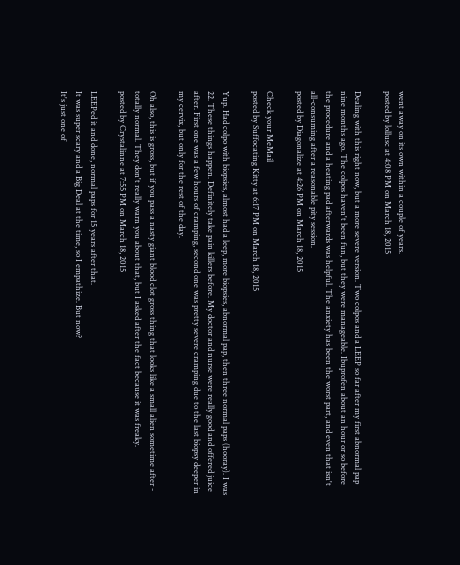went away on its own within a couple of years.
posted by lollusc at 4:08 PM on March 18, 2015

Dealing with this right now, but a more severe version. Two colpos and a LEEP so far after my first abnormal pap nine months ago. The colpos haven't been fun, but they were manageable. Ibuprofen about an hour or so before the procedure and a heating pad afterwards was helpful. The anxiety has been the worst part, and even that isn't all-consuming after a reasonable pity session.
posted by Diagonalize at 4:26 PM on March 18, 2015

Check your MeMail
posted by Suffocating Kitty at 6:17 PM on March 18, 2015

Yup. Had colpo with biopsies, almost had a leep, more biopsies, abnormal pap, then three normal paps (hooray). I was 22. These things happen. Definitely take pain killers before. My doctor and nurse were really good and offered juice after. First one was a few hours of cramping, second one was pretty severe cramping due to the last biopsy deeper in my cervix, but only for the rest of the day.

Oh also, this is gross, but if you pass a nasty giant blood clot gross thing that looks like a small alien sometime after - totally normal. They don't really warn you about that, but I asked after the fact because it was freaky.
posted by Crystalinne at 7:55 PM on March 18, 2015

LEEPed it and done, normal paps for 15 years after that.
It was super scary and a Big Deal at the time, so I empathize. But now?
It's just one of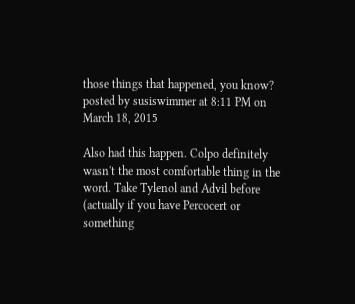those things that happened, you know?
posted by susiswimmer at 8:11 PM on March 18, 2015

Also had this happen. Colpo definitely wasn't the most comfortable thing in the word. Take Tylenol and Advil before (actually if you have Percocert or something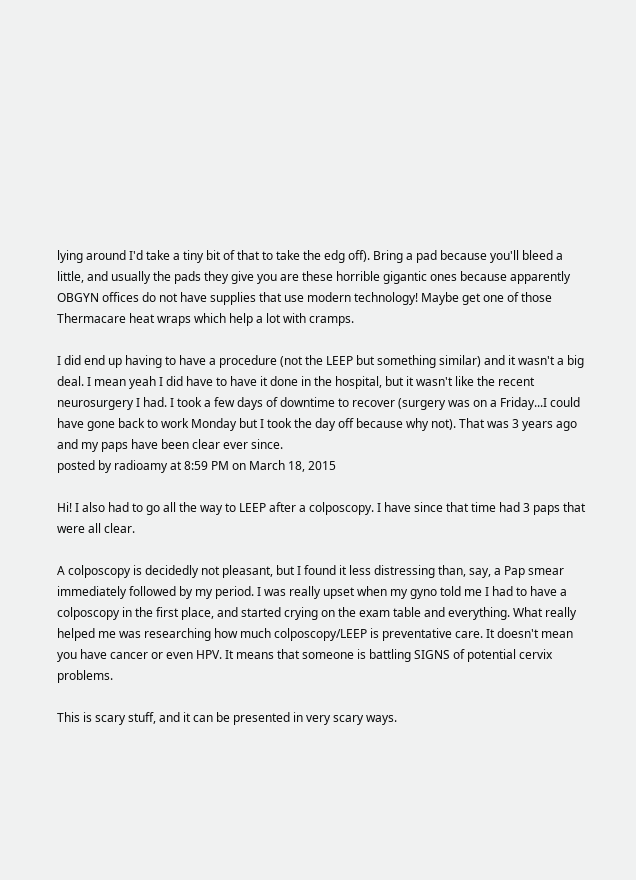lying around I'd take a tiny bit of that to take the edg off). Bring a pad because you'll bleed a little, and usually the pads they give you are these horrible gigantic ones because apparently OBGYN offices do not have supplies that use modern technology! Maybe get one of those Thermacare heat wraps which help a lot with cramps.

I did end up having to have a procedure (not the LEEP but something similar) and it wasn't a big deal. I mean yeah I did have to have it done in the hospital, but it wasn't like the recent neurosurgery I had. I took a few days of downtime to recover (surgery was on a Friday...I could have gone back to work Monday but I took the day off because why not). That was 3 years ago and my paps have been clear ever since.
posted by radioamy at 8:59 PM on March 18, 2015

Hi! I also had to go all the way to LEEP after a colposcopy. I have since that time had 3 paps that were all clear.

A colposcopy is decidedly not pleasant, but I found it less distressing than, say, a Pap smear immediately followed by my period. I was really upset when my gyno told me I had to have a colposcopy in the first place, and started crying on the exam table and everything. What really helped me was researching how much colposcopy/LEEP is preventative care. It doesn't mean you have cancer or even HPV. It means that someone is battling SIGNS of potential cervix problems.

This is scary stuff, and it can be presented in very scary ways.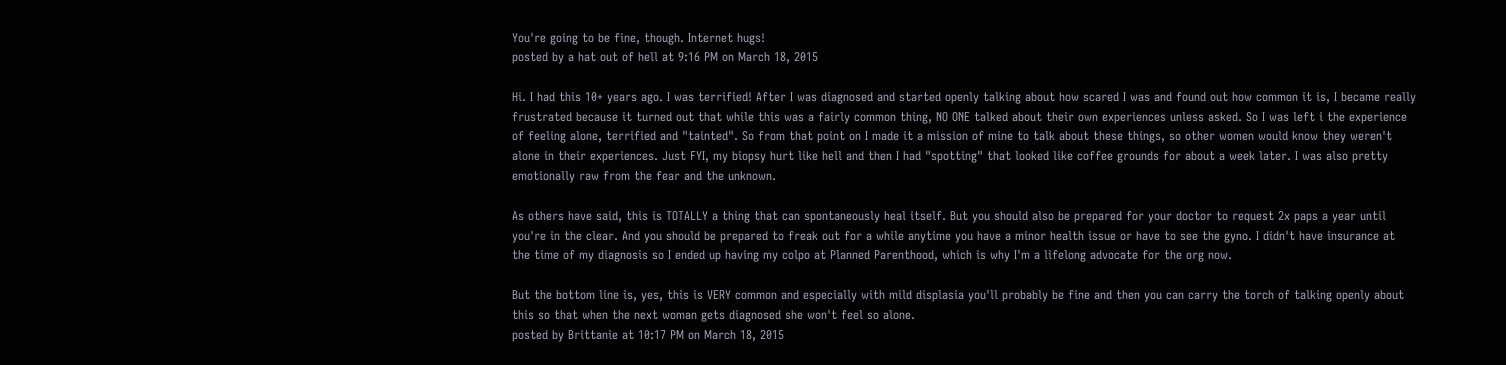You're going to be fine, though. Internet hugs!
posted by a hat out of hell at 9:16 PM on March 18, 2015

Hi. I had this 10+ years ago. I was terrified! After I was diagnosed and started openly talking about how scared I was and found out how common it is, I became really frustrated because it turned out that while this was a fairly common thing, NO ONE talked about their own experiences unless asked. So I was left i the experience of feeling alone, terrified and "tainted". So from that point on I made it a mission of mine to talk about these things, so other women would know they weren't alone in their experiences. Just FYI, my biopsy hurt like hell and then I had "spotting" that looked like coffee grounds for about a week later. I was also pretty emotionally raw from the fear and the unknown.

As others have said, this is TOTALLY a thing that can spontaneously heal itself. But you should also be prepared for your doctor to request 2x paps a year until you're in the clear. And you should be prepared to freak out for a while anytime you have a minor health issue or have to see the gyno. I didn't have insurance at the time of my diagnosis so I ended up having my colpo at Planned Parenthood, which is why I'm a lifelong advocate for the org now.

But the bottom line is, yes, this is VERY common and especially with mild displasia you'll probably be fine and then you can carry the torch of talking openly about this so that when the next woman gets diagnosed she won't feel so alone.
posted by Brittanie at 10:17 PM on March 18, 2015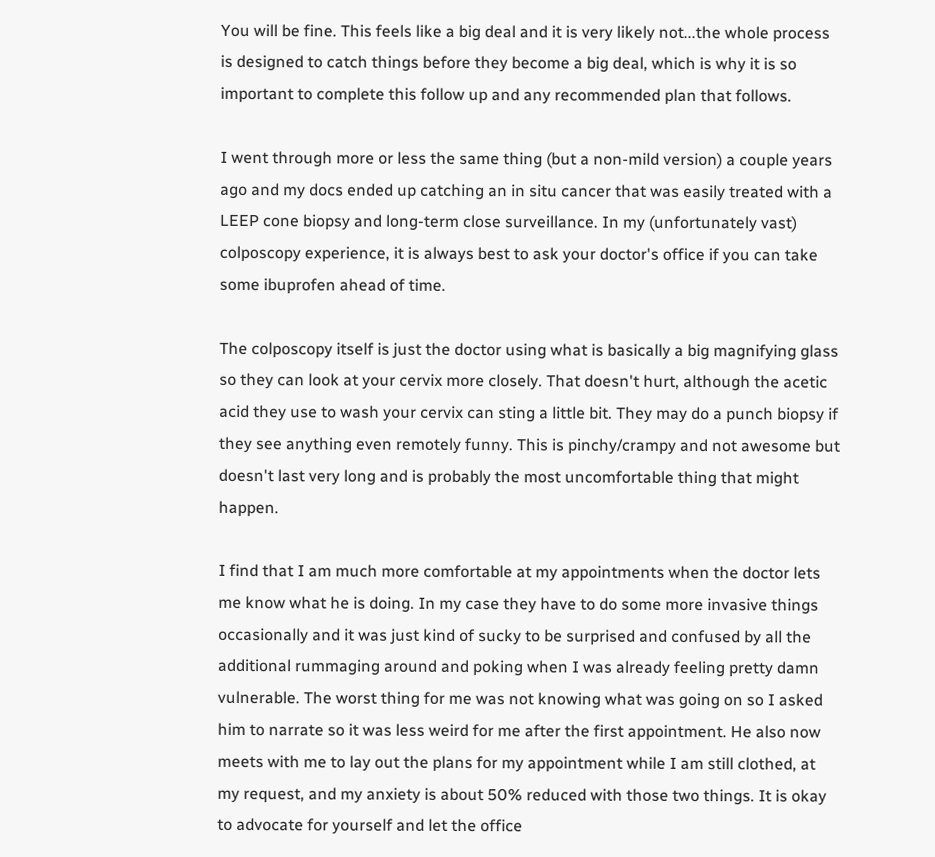You will be fine. This feels like a big deal and it is very likely not...the whole process is designed to catch things before they become a big deal, which is why it is so important to complete this follow up and any recommended plan that follows.

I went through more or less the same thing (but a non-mild version) a couple years ago and my docs ended up catching an in situ cancer that was easily treated with a LEEP cone biopsy and long-term close surveillance. In my (unfortunately vast) colposcopy experience, it is always best to ask your doctor's office if you can take some ibuprofen ahead of time.

The colposcopy itself is just the doctor using what is basically a big magnifying glass so they can look at your cervix more closely. That doesn't hurt, although the acetic acid they use to wash your cervix can sting a little bit. They may do a punch biopsy if they see anything even remotely funny. This is pinchy/crampy and not awesome but doesn't last very long and is probably the most uncomfortable thing that might happen.

I find that I am much more comfortable at my appointments when the doctor lets me know what he is doing. In my case they have to do some more invasive things occasionally and it was just kind of sucky to be surprised and confused by all the additional rummaging around and poking when I was already feeling pretty damn vulnerable. The worst thing for me was not knowing what was going on so I asked him to narrate so it was less weird for me after the first appointment. He also now meets with me to lay out the plans for my appointment while I am still clothed, at my request, and my anxiety is about 50% reduced with those two things. It is okay to advocate for yourself and let the office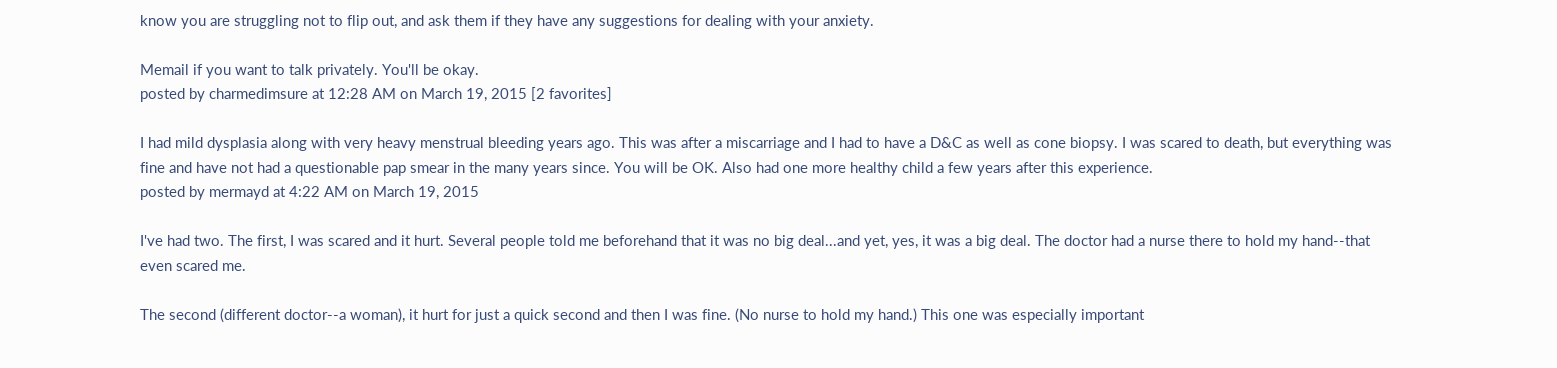know you are struggling not to flip out, and ask them if they have any suggestions for dealing with your anxiety.

Memail if you want to talk privately. You'll be okay.
posted by charmedimsure at 12:28 AM on March 19, 2015 [2 favorites]

I had mild dysplasia along with very heavy menstrual bleeding years ago. This was after a miscarriage and I had to have a D&C as well as cone biopsy. I was scared to death, but everything was fine and have not had a questionable pap smear in the many years since. You will be OK. Also had one more healthy child a few years after this experience.
posted by mermayd at 4:22 AM on March 19, 2015

I've had two. The first, I was scared and it hurt. Several people told me beforehand that it was no big deal...and yet, yes, it was a big deal. The doctor had a nurse there to hold my hand--that even scared me.

The second (different doctor--a woman), it hurt for just a quick second and then I was fine. (No nurse to hold my hand.) This one was especially important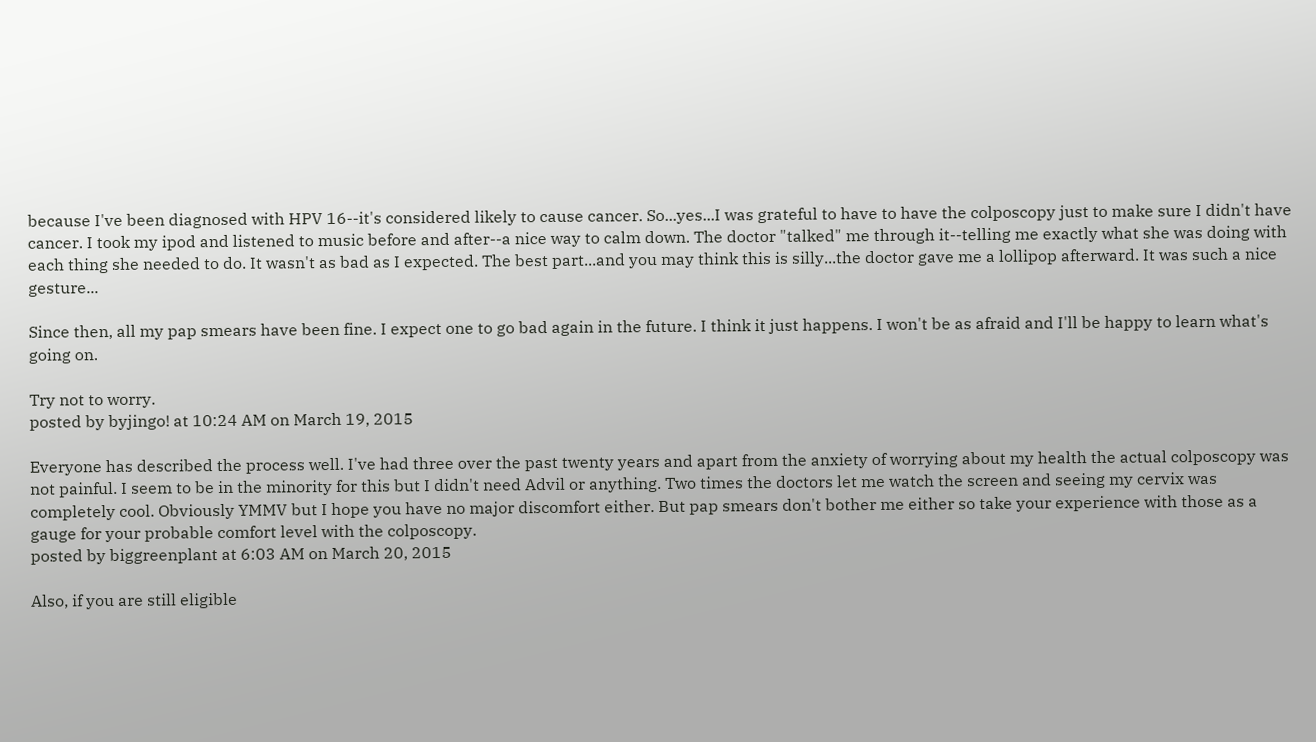because I've been diagnosed with HPV 16--it's considered likely to cause cancer. So...yes...I was grateful to have to have the colposcopy just to make sure I didn't have cancer. I took my ipod and listened to music before and after--a nice way to calm down. The doctor "talked" me through it--telling me exactly what she was doing with each thing she needed to do. It wasn't as bad as I expected. The best part...and you may think this is silly...the doctor gave me a lollipop afterward. It was such a nice gesture...

Since then, all my pap smears have been fine. I expect one to go bad again in the future. I think it just happens. I won't be as afraid and I'll be happy to learn what's going on.

Try not to worry.
posted by byjingo! at 10:24 AM on March 19, 2015

Everyone has described the process well. I've had three over the past twenty years and apart from the anxiety of worrying about my health the actual colposcopy was not painful. I seem to be in the minority for this but I didn't need Advil or anything. Two times the doctors let me watch the screen and seeing my cervix was completely cool. Obviously YMMV but I hope you have no major discomfort either. But pap smears don't bother me either so take your experience with those as a gauge for your probable comfort level with the colposcopy.
posted by biggreenplant at 6:03 AM on March 20, 2015

Also, if you are still eligible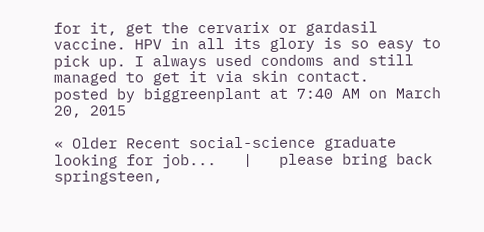for it, get the cervarix or gardasil vaccine. HPV in all its glory is so easy to pick up. I always used condoms and still managed to get it via skin contact.
posted by biggreenplant at 7:40 AM on March 20, 2015

« Older Recent social-science graduate looking for job...   |   please bring back springsteen,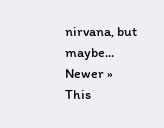nirvana, but maybe... Newer »
This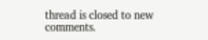thread is closed to new comments.